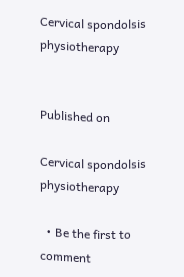Cervical spondolsis physiotherapy


Published on

Cervical spondolsis physiotherapy

  • Be the first to comment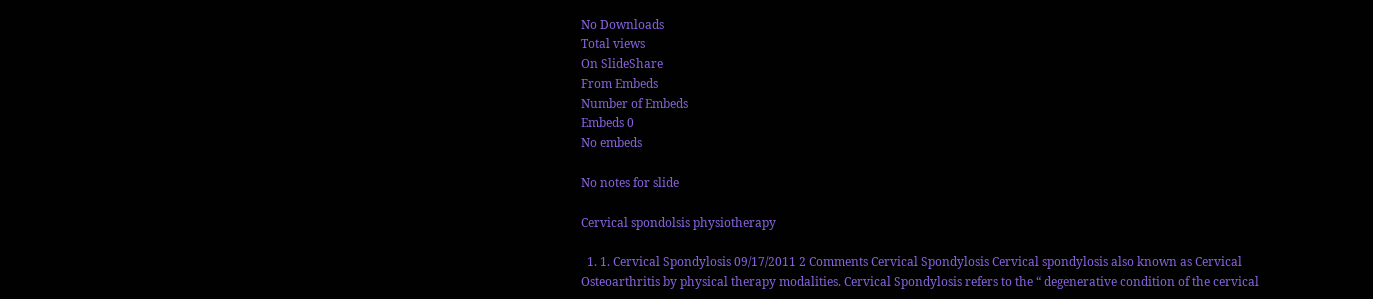No Downloads
Total views
On SlideShare
From Embeds
Number of Embeds
Embeds 0
No embeds

No notes for slide

Cervical spondolsis physiotherapy

  1. 1. Cervical Spondylosis 09/17/2011 2 Comments Cervical Spondylosis Cervical spondylosis also known as Cervical Osteoarthritis by physical therapy modalities. Cervical Spondylosis refers to the “ degenerative condition of the cervical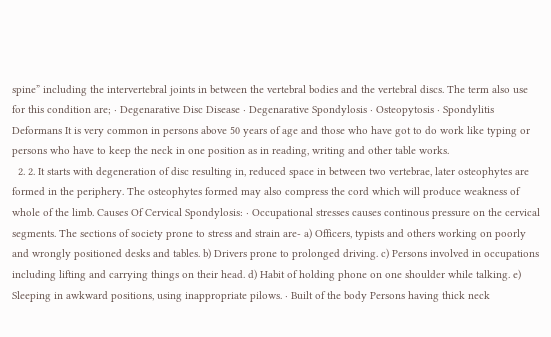spine” including the intervertebral joints in between the vertebral bodies and the vertebral discs. The term also use for this condition are; · Degenarative Disc Disease · Degenarative Spondylosis · Osteopytosis · Spondylitis Deformans It is very common in persons above 50 years of age and those who have got to do work like typing or persons who have to keep the neck in one position as in reading, writing and other table works.
  2. 2. It starts with degeneration of disc resulting in, reduced space in between two vertebrae, later osteophytes are formed in the periphery. The osteophytes formed may also compress the cord which will produce weakness of whole of the limb. Causes Of Cervical Spondylosis: · Occupational stresses causes continous pressure on the cervical segments. The sections of society prone to stress and strain are- a) Officers, typists and others working on poorly and wrongly positioned desks and tables. b) Drivers prone to prolonged driving. c) Persons involved in occupations including lifting and carrying things on their head. d) Habit of holding phone on one shoulder while talking. e) Sleeping in awkward positions, using inappropriate pilows. · Built of the body Persons having thick neck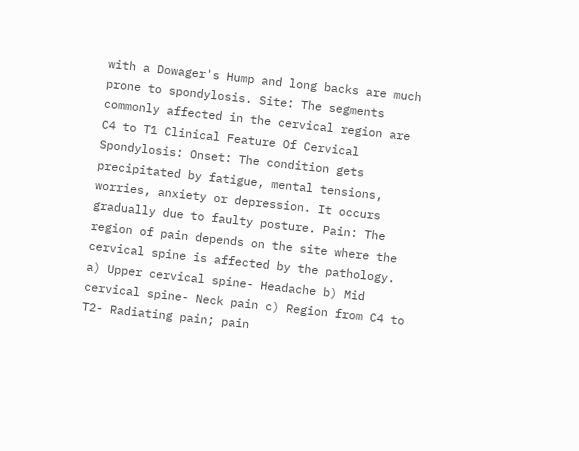with a Dowager's Hump and long backs are much prone to spondylosis. Site: The segments commonly affected in the cervical region are C4 to T1 Clinical Feature Of Cervical Spondylosis: Onset: The condition gets precipitated by fatigue, mental tensions, worries, anxiety or depression. It occurs gradually due to faulty posture. Pain: The region of pain depends on the site where the cervical spine is affected by the pathology. a) Upper cervical spine- Headache b) Mid cervical spine- Neck pain c) Region from C4 to T2- Radiating pain; pain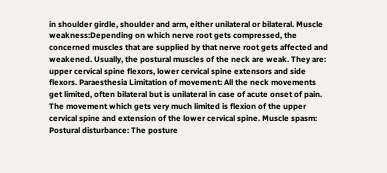in shoulder girdle, shoulder and arm, either unilateral or bilateral. Muscle weakness:Depending on which nerve root gets compressed, the concerned muscles that are supplied by that nerve root gets affected and weakened. Usually, the postural muscles of the neck are weak. They are: upper cervical spine flexors, lower cervical spine extensors and side flexors. Paraesthesia Limitation of movement: All the neck movements get limited, often bilateral but is unilateral in case of acute onset of pain. The movement which gets very much limited is flexion of the upper cervical spine and extension of the lower cervical spine. Muscle spasm: Postural disturbance: The posture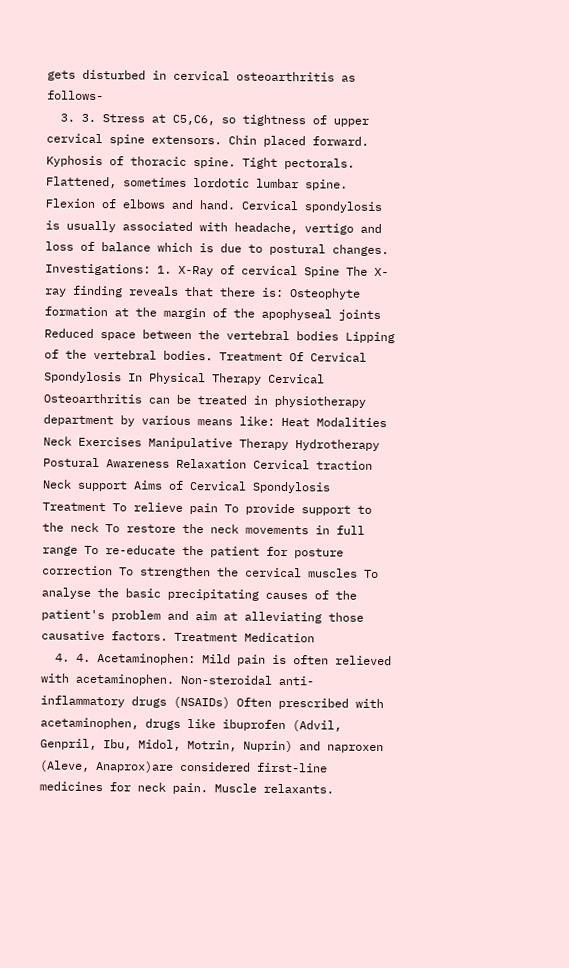gets disturbed in cervical osteoarthritis as follows-
  3. 3. Stress at C5,C6, so tightness of upper cervical spine extensors. Chin placed forward. Kyphosis of thoracic spine. Tight pectorals. Flattened, sometimes lordotic lumbar spine. Flexion of elbows and hand. Cervical spondylosis is usually associated with headache, vertigo and loss of balance which is due to postural changes. Investigations: 1. X-Ray of cervical Spine The X-ray finding reveals that there is: Osteophyte formation at the margin of the apophyseal joints Reduced space between the vertebral bodies Lipping of the vertebral bodies. Treatment Of Cervical Spondylosis In Physical Therapy Cervical Osteoarthritis can be treated in physiotherapy department by various means like: Heat Modalities Neck Exercises Manipulative Therapy Hydrotherapy Postural Awareness Relaxation Cervical traction Neck support Aims of Cervical Spondylosis Treatment To relieve pain To provide support to the neck To restore the neck movements in full range To re-educate the patient for posture correction To strengthen the cervical muscles To analyse the basic precipitating causes of the patient's problem and aim at alleviating those causative factors. Treatment Medication
  4. 4. Acetaminophen: Mild pain is often relieved with acetaminophen. Non-steroidal anti-inflammatory drugs (NSAIDs) Often prescribed with acetaminophen, drugs like ibuprofen (Advil, Genpril, Ibu, Midol, Motrin, Nuprin) and naproxen (Aleve, Anaprox)are considered first-line medicines for neck pain. Muscle relaxants.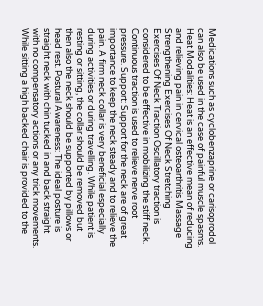Medications such as cyclobenzaprine or carisoprodol can also be used in the case of painful muscle spasms. Heat Modalities: Heat is an effective mean of reducing and relieving pain in cervical osteoarthritis Massage Strengthening Exercises Of Neck Stretching Exercises Of Neck Traction Oscillatory traction is considered to be effective in mobilizing the stiff neck. Continuous traction is used to relieve nerve root pressure. Support: Support for the neck are of great importance to keep the neck steady and to relieve the pain. A firm neck collar is very beneficial especially during activities or during travelling. While patient is resting or sitting, the collar should be removed but then also the neck should be supported by pillows or head rest. Postural Awareness: The ideal posture is straight neck with chin tucked in and back straight with no compensatory actions or any trick movements. While sitting a high backed chair is provided to the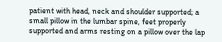patient with head, neck and shoulder supported; a small pillow in the lumbar spine, feet properly supported and arms resting on a pillow over the lap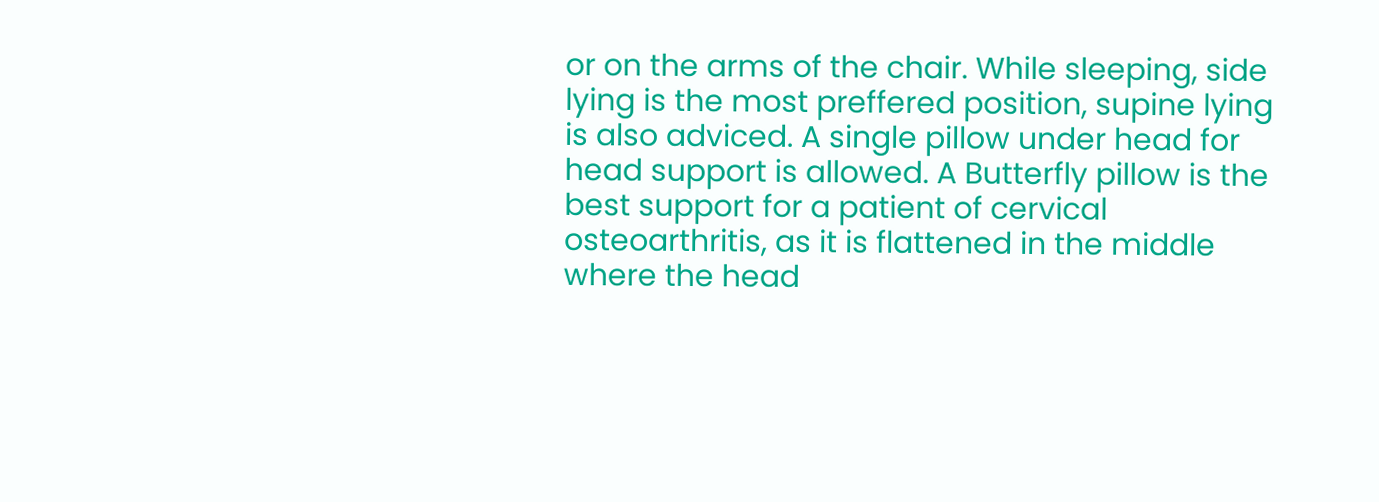or on the arms of the chair. While sleeping, side lying is the most preffered position, supine lying is also adviced. A single pillow under head for head support is allowed. A Butterfly pillow is the best support for a patient of cervical osteoarthritis, as it is flattened in the middle where the head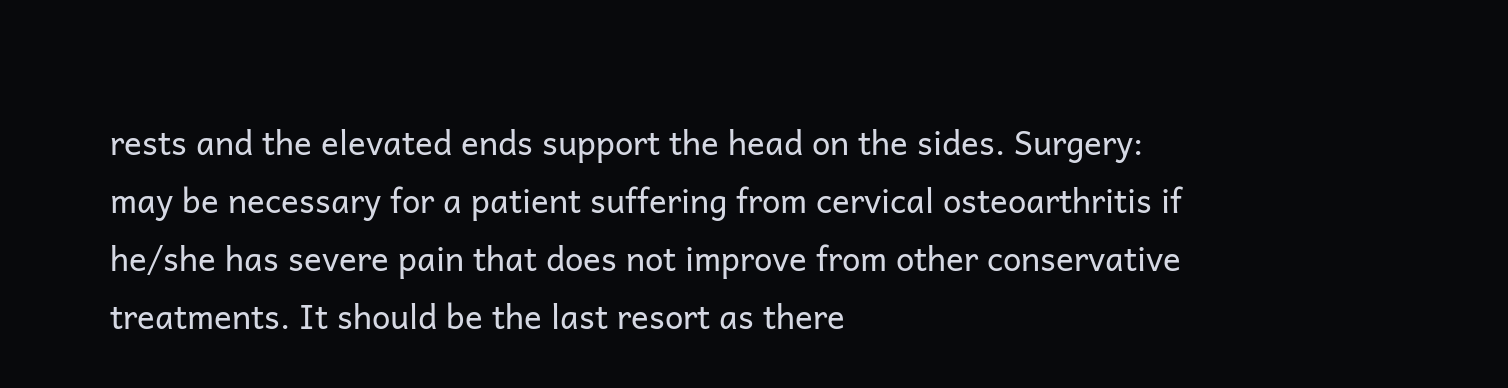rests and the elevated ends support the head on the sides. Surgery: may be necessary for a patient suffering from cervical osteoarthritis if he/she has severe pain that does not improve from other conservative treatments. It should be the last resort as there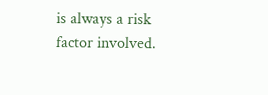is always a risk factor involved.